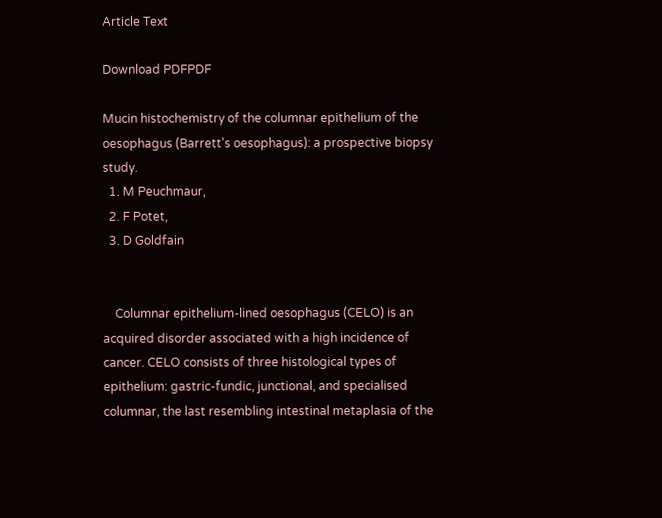Article Text

Download PDFPDF

Mucin histochemistry of the columnar epithelium of the oesophagus (Barrett's oesophagus): a prospective biopsy study.
  1. M Peuchmaur,
  2. F Potet,
  3. D Goldfain


    Columnar epithelium-lined oesophagus (CELO) is an acquired disorder associated with a high incidence of cancer. CELO consists of three histological types of epithelium: gastric-fundic, junctional, and specialised columnar, the last resembling intestinal metaplasia of the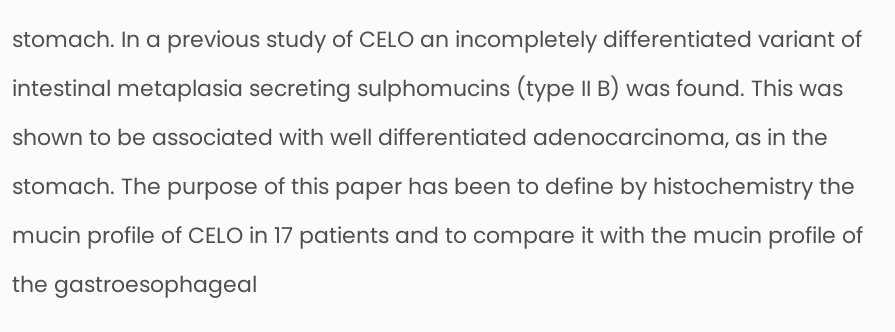stomach. In a previous study of CELO an incompletely differentiated variant of intestinal metaplasia secreting sulphomucins (type II B) was found. This was shown to be associated with well differentiated adenocarcinoma, as in the stomach. The purpose of this paper has been to define by histochemistry the mucin profile of CELO in 17 patients and to compare it with the mucin profile of the gastroesophageal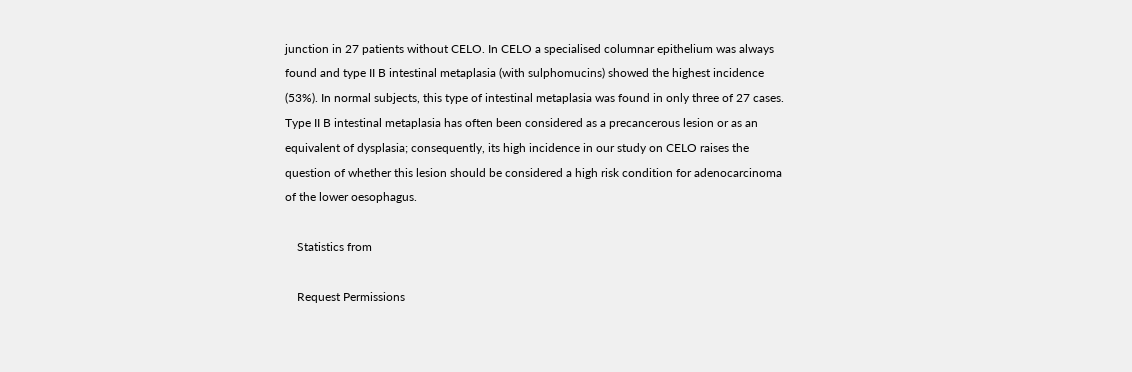junction in 27 patients without CELO. In CELO a specialised columnar epithelium was always found and type II B intestinal metaplasia (with sulphomucins) showed the highest incidence (53%). In normal subjects, this type of intestinal metaplasia was found in only three of 27 cases. Type II B intestinal metaplasia has often been considered as a precancerous lesion or as an equivalent of dysplasia; consequently, its high incidence in our study on CELO raises the question of whether this lesion should be considered a high risk condition for adenocarcinoma of the lower oesophagus.

    Statistics from

    Request Permissions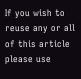If you wish to reuse any or all of this article please use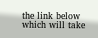the link below which will take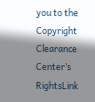you to the Copyright Clearance Center’s RightsLink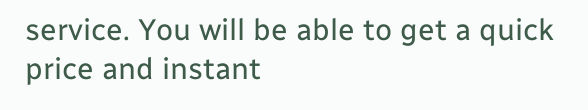service. You will be able to get a quick price and instant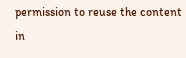permission to reuse the content in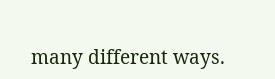many different ways.